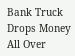Bank Truck Drops Money All Over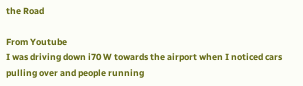the Road

From Youtube
I was driving down i70 W towards the airport when I noticed cars pulling over and people running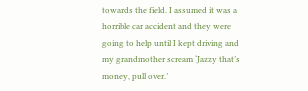towards the field. I assumed it was a horrible car accident and they were going to help until I kept driving and my grandmother scream ‘Jazzy that’s money, pull over.’